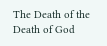The Death of the Death of God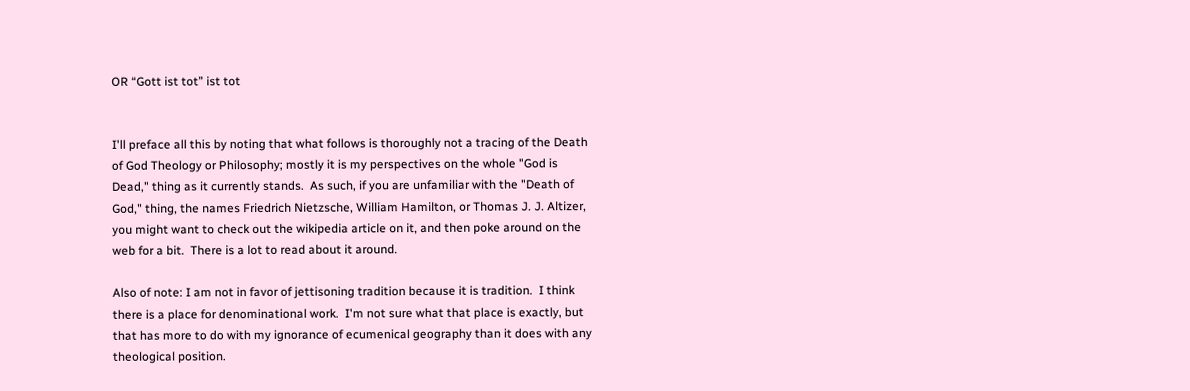OR “Gott ist tot” ist tot


I'll preface all this by noting that what follows is thoroughly not a tracing of the Death of God Theology or Philosophy; mostly it is my perspectives on the whole "God is Dead," thing as it currently stands.  As such, if you are unfamiliar with the "Death of God," thing, the names Friedrich Nietzsche, William Hamilton, or Thomas J. J. Altizer, you might want to check out the wikipedia article on it, and then poke around on the web for a bit.  There is a lot to read about it around.

Also of note: I am not in favor of jettisoning tradition because it is tradition.  I think there is a place for denominational work.  I'm not sure what that place is exactly, but that has more to do with my ignorance of ecumenical geography than it does with any theological position.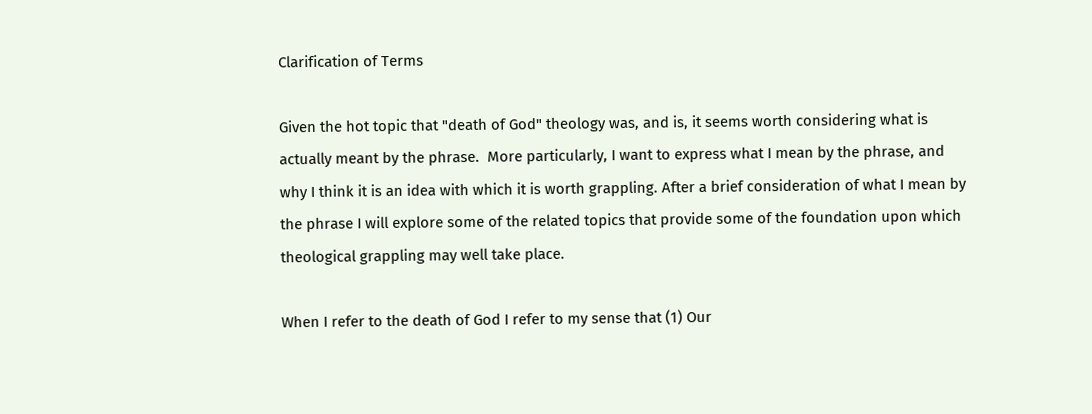Clarification of Terms

Given the hot topic that "death of God" theology was, and is, it seems worth considering what is actually meant by the phrase.  More particularly, I want to express what I mean by the phrase, and why I think it is an idea with which it is worth grappling. After a brief consideration of what I mean by the phrase I will explore some of the related topics that provide some of the foundation upon which theological grappling may well take place.

When I refer to the death of God I refer to my sense that (1) Our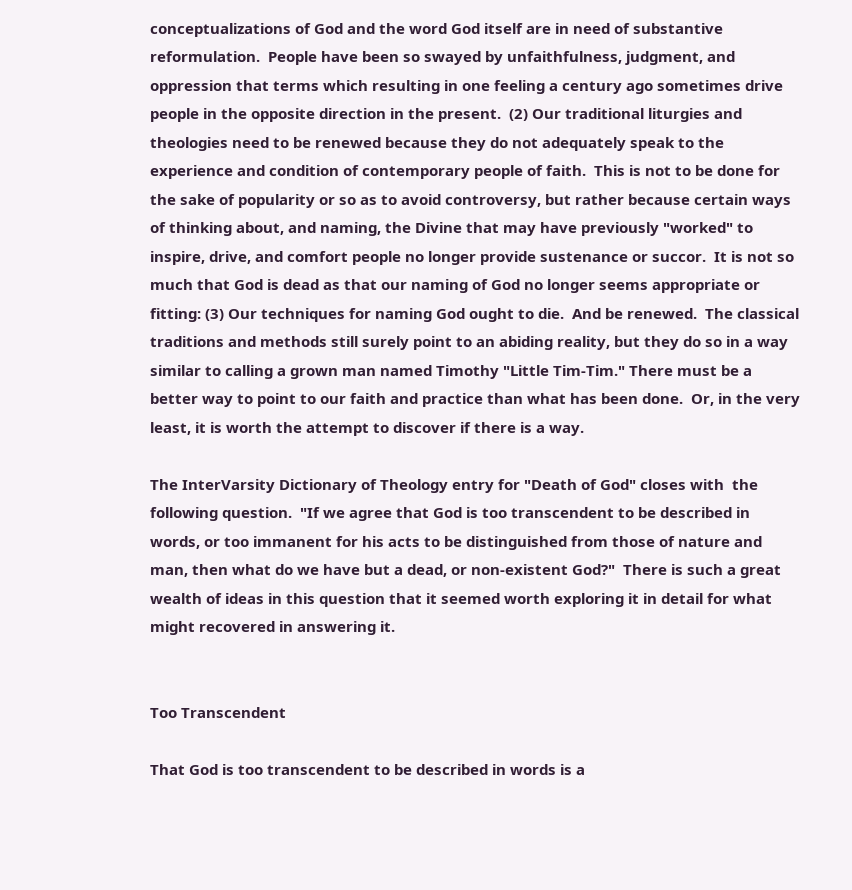conceptualizations of God and the word God itself are in need of substantive reformulation.  People have been so swayed by unfaithfulness, judgment, and oppression that terms which resulting in one feeling a century ago sometimes drive people in the opposite direction in the present.  (2) Our traditional liturgies and theologies need to be renewed because they do not adequately speak to the experience and condition of contemporary people of faith.  This is not to be done for the sake of popularity or so as to avoid controversy, but rather because certain ways of thinking about, and naming, the Divine that may have previously "worked" to inspire, drive, and comfort people no longer provide sustenance or succor.  It is not so much that God is dead as that our naming of God no longer seems appropriate or fitting: (3) Our techniques for naming God ought to die.  And be renewed.  The classical traditions and methods still surely point to an abiding reality, but they do so in a way similar to calling a grown man named Timothy "Little Tim-Tim." There must be a better way to point to our faith and practice than what has been done.  Or, in the very least, it is worth the attempt to discover if there is a way.

The InterVarsity Dictionary of Theology entry for "Death of God" closes with  the following question.  "If we agree that God is too transcendent to be described in words, or too immanent for his acts to be distinguished from those of nature and man, then what do we have but a dead, or non-existent God?"  There is such a great wealth of ideas in this question that it seemed worth exploring it in detail for what might recovered in answering it.


Too Transcendent

That God is too transcendent to be described in words is a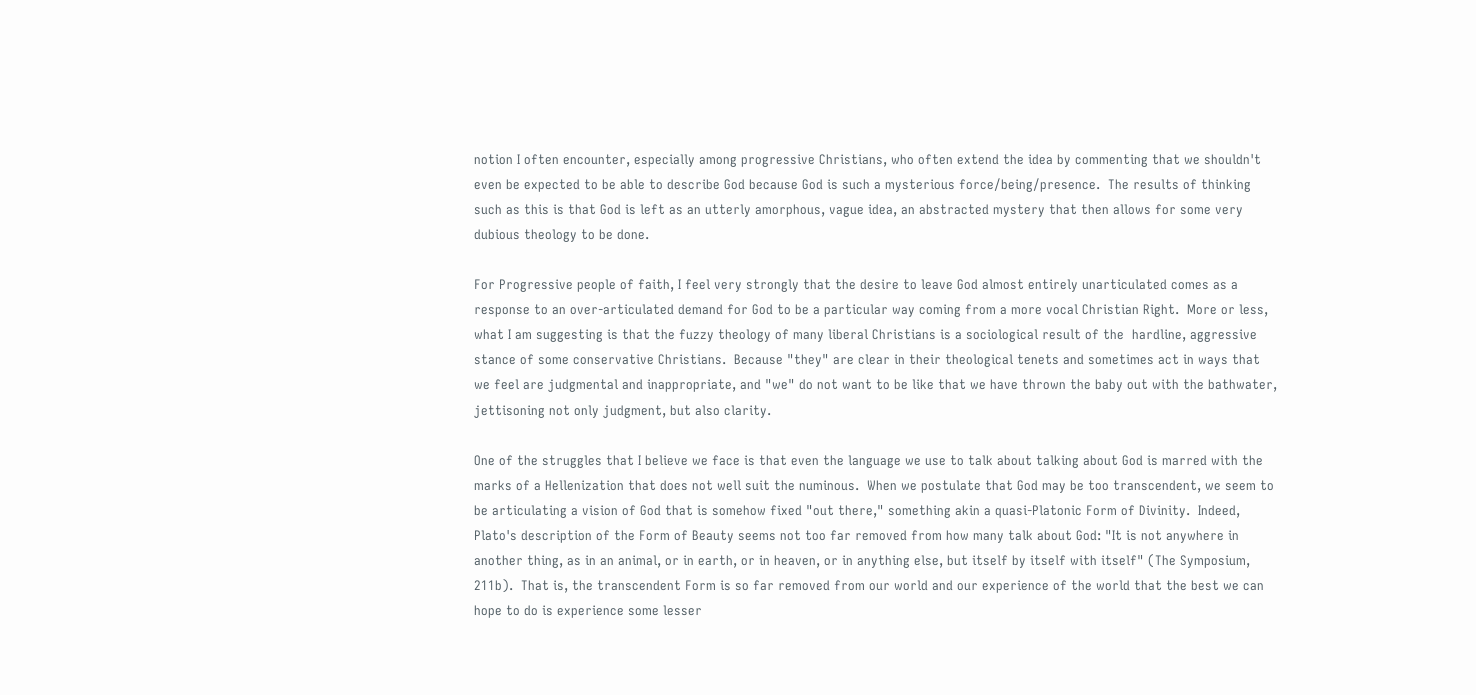notion I often encounter, especially among progressive Christians, who often extend the idea by commenting that we shouldn't even be expected to be able to describe God because God is such a mysterious force/being/presence.  The results of thinking such as this is that God is left as an utterly amorphous, vague idea, an abstracted mystery that then allows for some very dubious theology to be done.

For Progressive people of faith, I feel very strongly that the desire to leave God almost entirely unarticulated comes as a response to an over-articulated demand for God to be a particular way coming from a more vocal Christian Right.  More or less, what I am suggesting is that the fuzzy theology of many liberal Christians is a sociological result of the  hardline, aggressive stance of some conservative Christians.  Because "they" are clear in their theological tenets and sometimes act in ways that we feel are judgmental and inappropriate, and "we" do not want to be like that we have thrown the baby out with the bathwater, jettisoning not only judgment, but also clarity.

One of the struggles that I believe we face is that even the language we use to talk about talking about God is marred with the marks of a Hellenization that does not well suit the numinous.  When we postulate that God may be too transcendent, we seem to be articulating a vision of God that is somehow fixed "out there," something akin a quasi-Platonic Form of Divinity.  Indeed, Plato's description of the Form of Beauty seems not too far removed from how many talk about God: "It is not anywhere in another thing, as in an animal, or in earth, or in heaven, or in anything else, but itself by itself with itself" (The Symposium, 211b).  That is, the transcendent Form is so far removed from our world and our experience of the world that the best we can hope to do is experience some lesser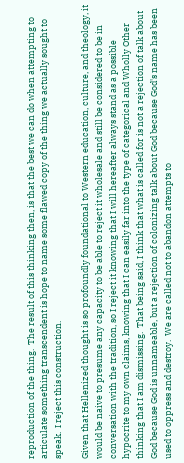reproduction of the thing.  The result of this thinking then, is that the best we can do when attempting to articulate something transcendent is hope to name some flawed copy of the thing we actually sought to speak.  I reject this construction.

Given that Hellenized thought is so profoundly foundational to Western education, culture, and theology, it would be naive to presume any capacity to be able to reject it wholesale and still be considered to be in conversation with the tradition, so I reject it knowing that I will hereafter always stand as a possible hypocrite to my own claims, knowing that I can easily far into the type of categorical and Wholly Other thinking that I am dismissing.  That being said, I think that what is called for is not a rejection of talk about God because God is unnameable, but a rejection of colonizing talk about God because God's name has been used to oppress and destroy.  We are called not to abandon attempts to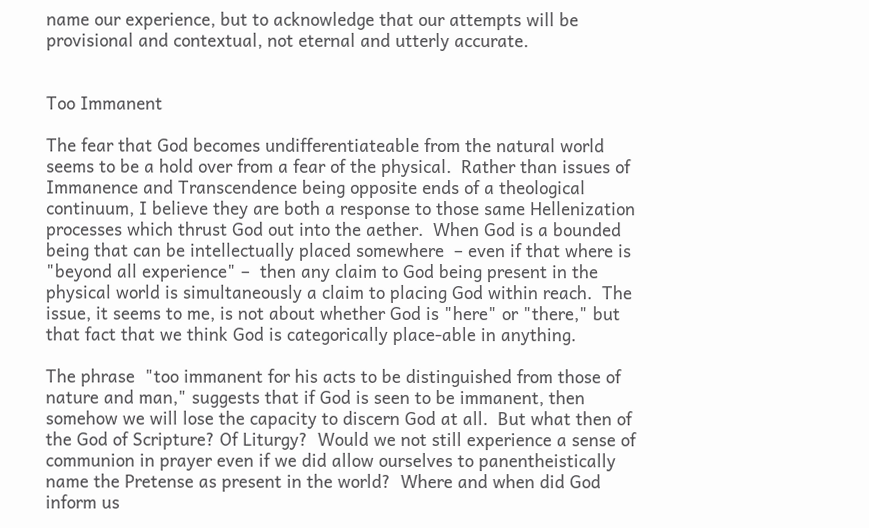name our experience, but to acknowledge that our attempts will be provisional and contextual, not eternal and utterly accurate.


Too Immanent

The fear that God becomes undifferentiateable from the natural world seems to be a hold over from a fear of the physical.  Rather than issues of Immanence and Transcendence being opposite ends of a theological continuum, I believe they are both a response to those same Hellenization processes which thrust God out into the aether.  When God is a bounded being that can be intellectually placed somewhere  – even if that where is "beyond all experience" –  then any claim to God being present in the physical world is simultaneously a claim to placing God within reach.  The issue, it seems to me, is not about whether God is "here" or "there," but that fact that we think God is categorically place-able in anything.

The phrase  "too immanent for his acts to be distinguished from those of nature and man," suggests that if God is seen to be immanent, then somehow we will lose the capacity to discern God at all.  But what then of the God of Scripture? Of Liturgy?  Would we not still experience a sense of communion in prayer even if we did allow ourselves to panentheistically name the Pretense as present in the world?  Where and when did God inform us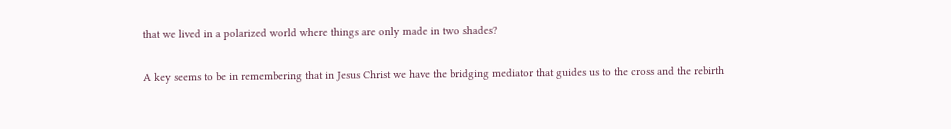that we lived in a polarized world where things are only made in two shades?

A key seems to be in remembering that in Jesus Christ we have the bridging mediator that guides us to the cross and the rebirth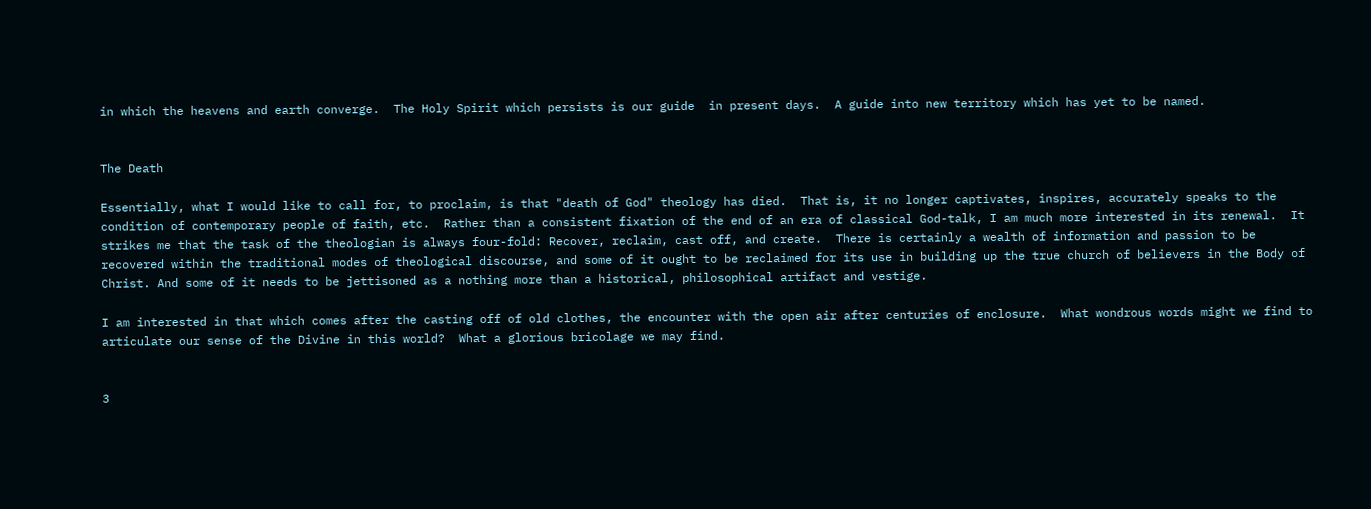in which the heavens and earth converge.  The Holy Spirit which persists is our guide  in present days.  A guide into new territory which has yet to be named.


The Death

Essentially, what I would like to call for, to proclaim, is that "death of God" theology has died.  That is, it no longer captivates, inspires, accurately speaks to the condition of contemporary people of faith, etc.  Rather than a consistent fixation of the end of an era of classical God-talk, I am much more interested in its renewal.  It strikes me that the task of the theologian is always four-fold: Recover, reclaim, cast off, and create.  There is certainly a wealth of information and passion to be recovered within the traditional modes of theological discourse, and some of it ought to be reclaimed for its use in building up the true church of believers in the Body of Christ. And some of it needs to be jettisoned as a nothing more than a historical, philosophical artifact and vestige.

I am interested in that which comes after the casting off of old clothes, the encounter with the open air after centuries of enclosure.  What wondrous words might we find to articulate our sense of the Divine in this world?  What a glorious bricolage we may find.


3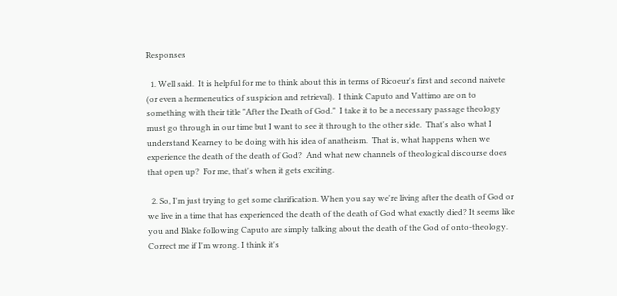Responses

  1. Well said.  It is helpful for me to think about this in terms of Ricoeur's first and second naivete (or even a hermeneutics of suspicion and retrieval).  I think Caputo and Vattimo are on to something with their title "After the Death of God."  I take it to be a necessary passage theology must go through in our time but I want to see it through to the other side.  That's also what I understand Kearney to be doing with his idea of anatheism.  That is, what happens when we experience the death of the death of God?  And what new channels of theological discourse does that open up?  For me, that's when it gets exciting.

  2. So, I'm just trying to get some clarification. When you say we're living after the death of God or we live in a time that has experienced the death of the death of God what exactly died? It seems like you and Blake following Caputo are simply talking about the death of the God of onto-theology. Correct me if I'm wrong. I think it's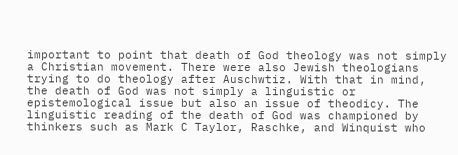important to point that death of God theology was not simply a Christian movement. There were also Jewish theologians trying to do theology after Auschwtiz. With that in mind, the death of God was not simply a linguistic or epistemological issue but also an issue of theodicy. The linguistic reading of the death of God was championed by thinkers such as Mark C Taylor, Raschke, and Winquist who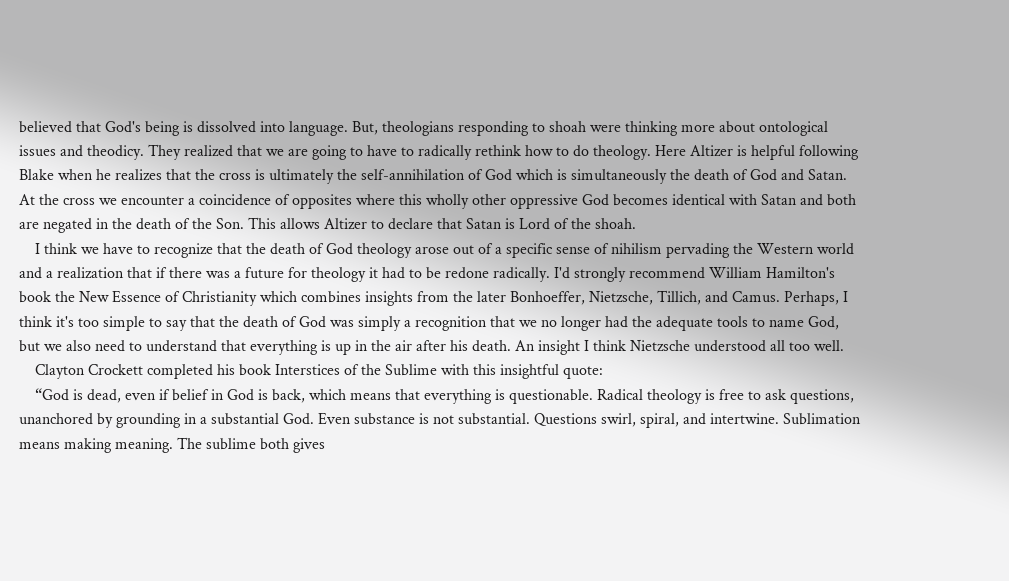believed that God's being is dissolved into language. But, theologians responding to shoah were thinking more about ontological issues and theodicy. They realized that we are going to have to radically rethink how to do theology. Here Altizer is helpful following Blake when he realizes that the cross is ultimately the self-annihilation of God which is simultaneously the death of God and Satan. At the cross we encounter a coincidence of opposites where this wholly other oppressive God becomes identical with Satan and both are negated in the death of the Son. This allows Altizer to declare that Satan is Lord of the shoah.
    I think we have to recognize that the death of God theology arose out of a specific sense of nihilism pervading the Western world and a realization that if there was a future for theology it had to be redone radically. I'd strongly recommend William Hamilton's book the New Essence of Christianity which combines insights from the later Bonhoeffer, Nietzsche, Tillich, and Camus. Perhaps, I think it's too simple to say that the death of God was simply a recognition that we no longer had the adequate tools to name God, but we also need to understand that everything is up in the air after his death. An insight I think Nietzsche understood all too well.
    Clayton Crockett completed his book Interstices of the Sublime with this insightful quote:
    “God is dead, even if belief in God is back, which means that everything is questionable. Radical theology is free to ask questions, unanchored by grounding in a substantial God. Even substance is not substantial. Questions swirl, spiral, and intertwine. Sublimation means making meaning. The sublime both gives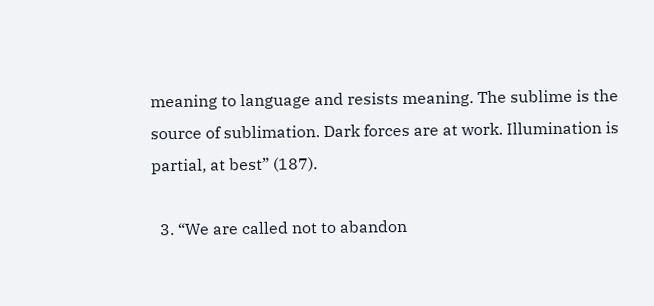meaning to language and resists meaning. The sublime is the source of sublimation. Dark forces are at work. Illumination is partial, at best” (187).

  3. “We are called not to abandon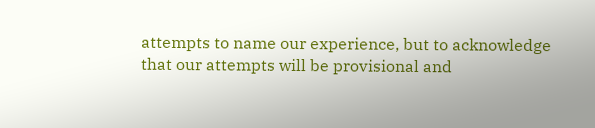attempts to name our experience, but to acknowledge that our attempts will be provisional and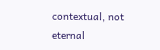contextual, not eternal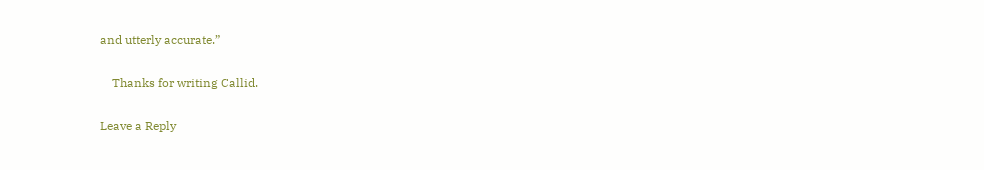and utterly accurate.”

    Thanks for writing Callid.

Leave a Reply